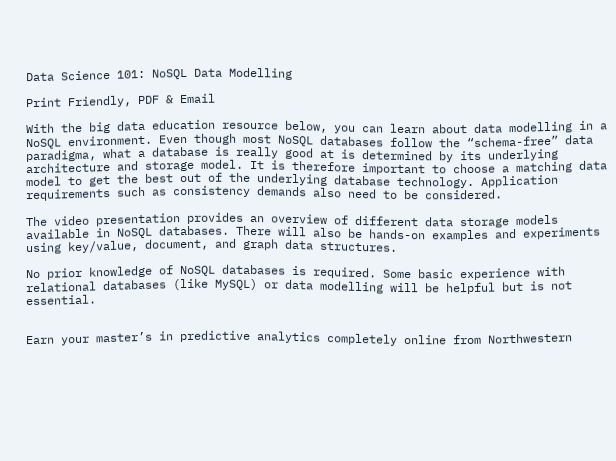Data Science 101: NoSQL Data Modelling

Print Friendly, PDF & Email

With the big data education resource below, you can learn about data modelling in a NoSQL environment. Even though most NoSQL databases follow the “schema-free” data paradigma, what a database is really good at is determined by its underlying architecture and storage model. It is therefore important to choose a matching data model to get the best out of the underlying database technology. Application requirements such as consistency demands also need to be considered.

The video presentation provides an overview of different data storage models available in NoSQL databases. There will also be hands-on examples and experiments using key/value, document, and graph data structures.

No prior knowledge of NoSQL databases is required. Some basic experience with relational databases (like MySQL) or data modelling will be helpful but is not essential.


Earn your master’s in predictive analytics completely online from Northwestern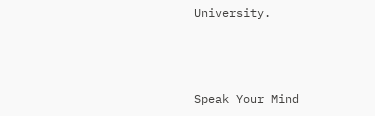University.



Speak Your Mind